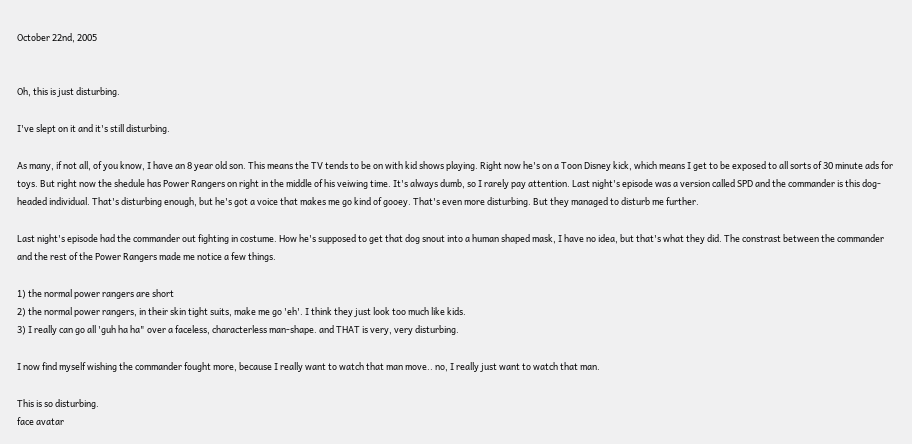October 22nd, 2005


Oh, this is just disturbing.

I've slept on it and it's still disturbing.

As many, if not all, of you know, I have an 8 year old son. This means the TV tends to be on with kid shows playing. Right now he's on a Toon Disney kick, which means I get to be exposed to all sorts of 30 minute ads for toys. But right now the shedule has Power Rangers on right in the middle of his veiwing time. It's always dumb, so I rarely pay attention. Last night's episode was a version called SPD and the commander is this dog-headed individual. That's disturbing enough, but he's got a voice that makes me go kind of gooey. That's even more disturbing. But they managed to disturb me further.

Last night's episode had the commander out fighting in costume. How he's supposed to get that dog snout into a human shaped mask, I have no idea, but that's what they did. The constrast between the commander and the rest of the Power Rangers made me notice a few things.

1) the normal power rangers are short
2) the normal power rangers, in their skin tight suits, make me go 'eh'. I think they just look too much like kids.
3) I really can go all 'guh ha ha" over a faceless, characterless man-shape. and THAT is very, very disturbing.

I now find myself wishing the commander fought more, because I really want to watch that man move.. no, I really just want to watch that man.

This is so disturbing.
face avatar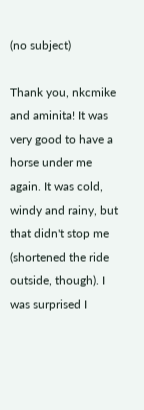(no subject)

Thank you, nkcmike and aminita! It was very good to have a horse under me again. It was cold, windy and rainy, but that didn't stop me (shortened the ride outside, though). I was surprised I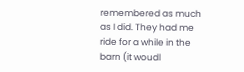remembered as much as I did. They had me ride for a while in the barn (it woudl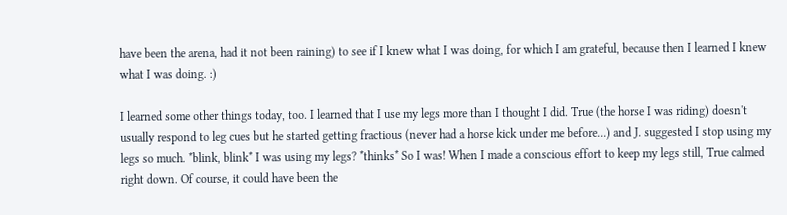have been the arena, had it not been raining) to see if I knew what I was doing, for which I am grateful, because then I learned I knew what I was doing. :)

I learned some other things today, too. I learned that I use my legs more than I thought I did. True (the horse I was riding) doesn't usually respond to leg cues but he started getting fractious (never had a horse kick under me before...) and J. suggested I stop using my legs so much. *blink, blink* I was using my legs? *thinks* So I was! When I made a conscious effort to keep my legs still, True calmed right down. Of course, it could have been the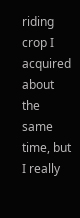riding crop I acquired about the same time, but I really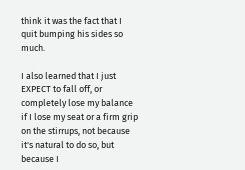think it was the fact that I quit bumping his sides so much.

I also learned that I just EXPECT to fall off, or completely lose my balance if I lose my seat or a firm grip on the stirrups, not because it's natural to do so, but because I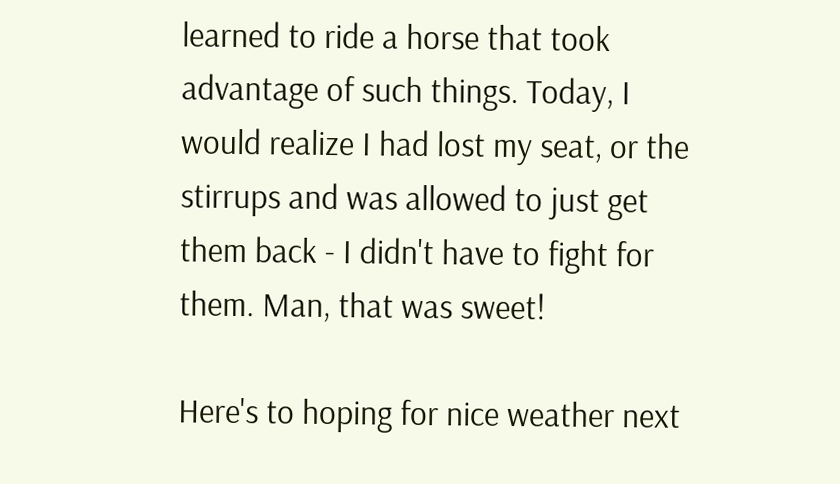learned to ride a horse that took advantage of such things. Today, I would realize I had lost my seat, or the stirrups and was allowed to just get them back - I didn't have to fight for them. Man, that was sweet!

Here's to hoping for nice weather next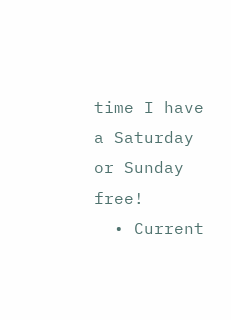time I have a Saturday or Sunday free!
  • Current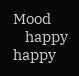Mood
    happy happy